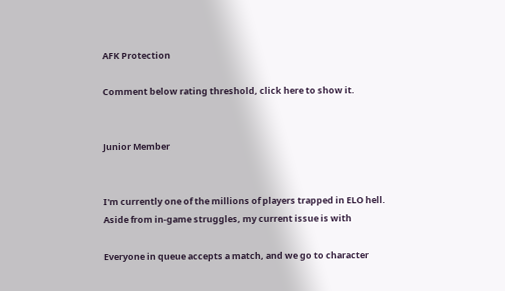AFK Protection

Comment below rating threshold, click here to show it.


Junior Member


I'm currently one of the millions of players trapped in ELO hell. Aside from in-game struggles, my current issue is with

Everyone in queue accepts a match, and we go to character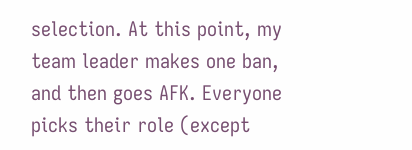selection. At this point, my team leader makes one ban, and then goes AFK. Everyone picks their role (except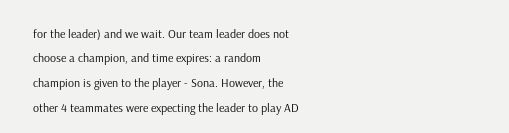for the leader) and we wait. Our team leader does not choose a champion, and time expires: a random champion is given to the player - Sona. However, the other 4 teammates were expecting the leader to play AD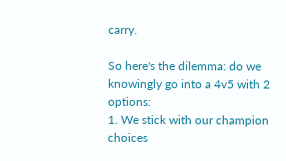carry.

So here's the dilemma: do we knowingly go into a 4v5 with 2 options:
1. We stick with our champion choices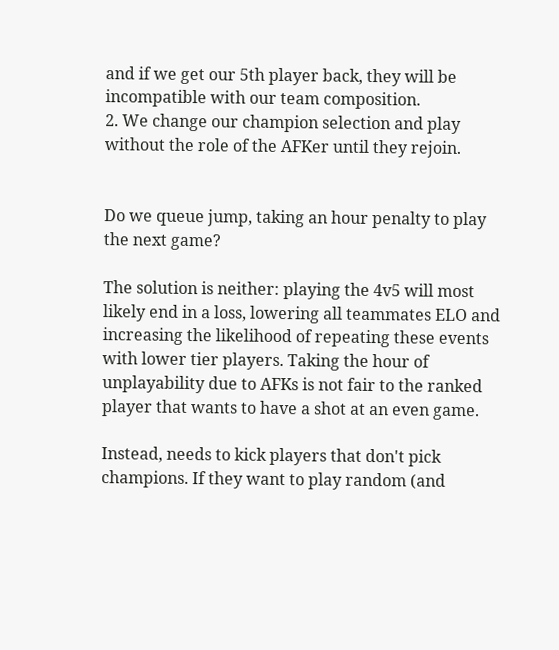and if we get our 5th player back, they will be incompatible with our team composition.
2. We change our champion selection and play without the role of the AFKer until they rejoin.


Do we queue jump, taking an hour penalty to play the next game?

The solution is neither: playing the 4v5 will most likely end in a loss, lowering all teammates ELO and increasing the likelihood of repeating these events with lower tier players. Taking the hour of unplayability due to AFKs is not fair to the ranked player that wants to have a shot at an even game.

Instead, needs to kick players that don't pick champions. If they want to play random (and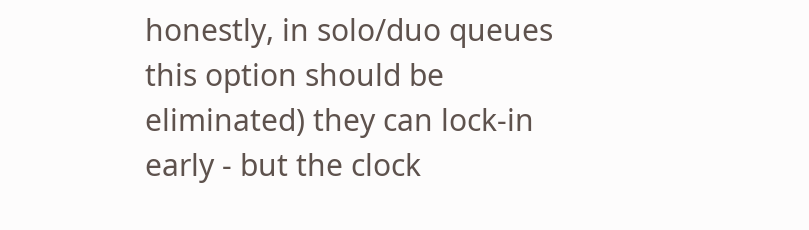honestly, in solo/duo queues this option should be eliminated) they can lock-in early - but the clock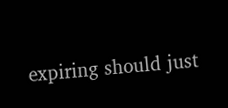expiring should just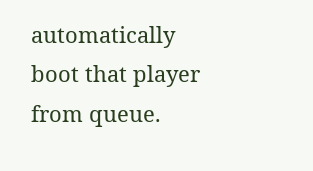automatically boot that player from queue.